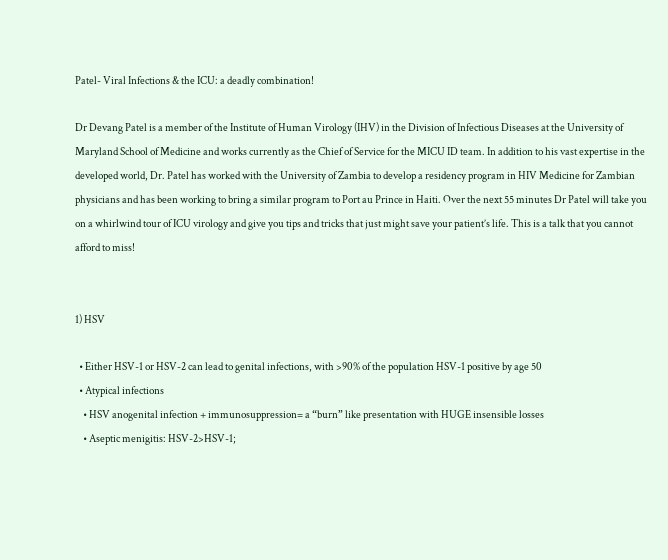Patel- Viral Infections & the ICU: a deadly combination!

Dr Devang Patel is a member of the Institute of Human Virology (IHV) in the Division of Infectious Diseases at the University of Maryland School of Medicine and works currently as the Chief of Service for the MICU ID team. In addition to his vast expertise in the developed world, Dr. Patel has worked with the University of Zambia to develop a residency program in HIV Medicine for Zambian physicians and has been working to bring a similar program to Port au Prince in Haiti. Over the next 55 minutes Dr Patel will take you on a whirlwind tour of ICU virology and give you tips and tricks that just might save your patient’s life. This is a talk that you cannot afford to miss!


1) HSV

  • Either HSV-1 or HSV-2 can lead to genital infections, with >90% of the population HSV-1 positive by age 50
  • Atypical infections
    • HSV anogenital infection + immunosuppression= a “burn” like presentation with HUGE insensible losses
    • Aseptic menigitis: HSV-2>HSV-1;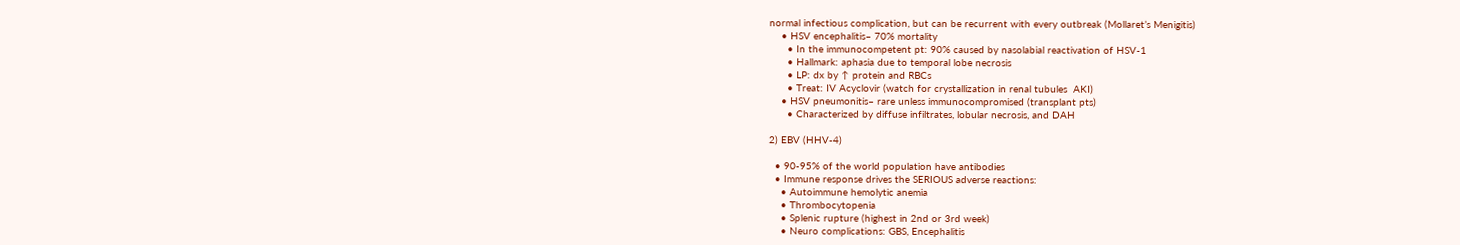normal infectious complication, but can be recurrent with every outbreak (Mollaret’s Menigitis)
    • HSV encephalitis– 70% mortality
      • In the immunocompetent pt: 90% caused by nasolabial reactivation of HSV-1
      • Hallmark: aphasia due to temporal lobe necrosis
      • LP: dx by ↑ protein and RBCs
      • Treat: IV Acyclovir (watch for crystallization in renal tubules  AKI)
    • HSV pneumonitis– rare unless immunocompromised (transplant pts)
      • Characterized by diffuse infiltrates, lobular necrosis, and DAH

2) EBV (HHV-4)

  • 90-95% of the world population have antibodies
  • Immune response drives the SERIOUS adverse reactions:
    • Autoimmune hemolytic anemia
    • Thrombocytopenia
    • Splenic rupture (highest in 2nd or 3rd week)
    • Neuro complications: GBS, Encephalitis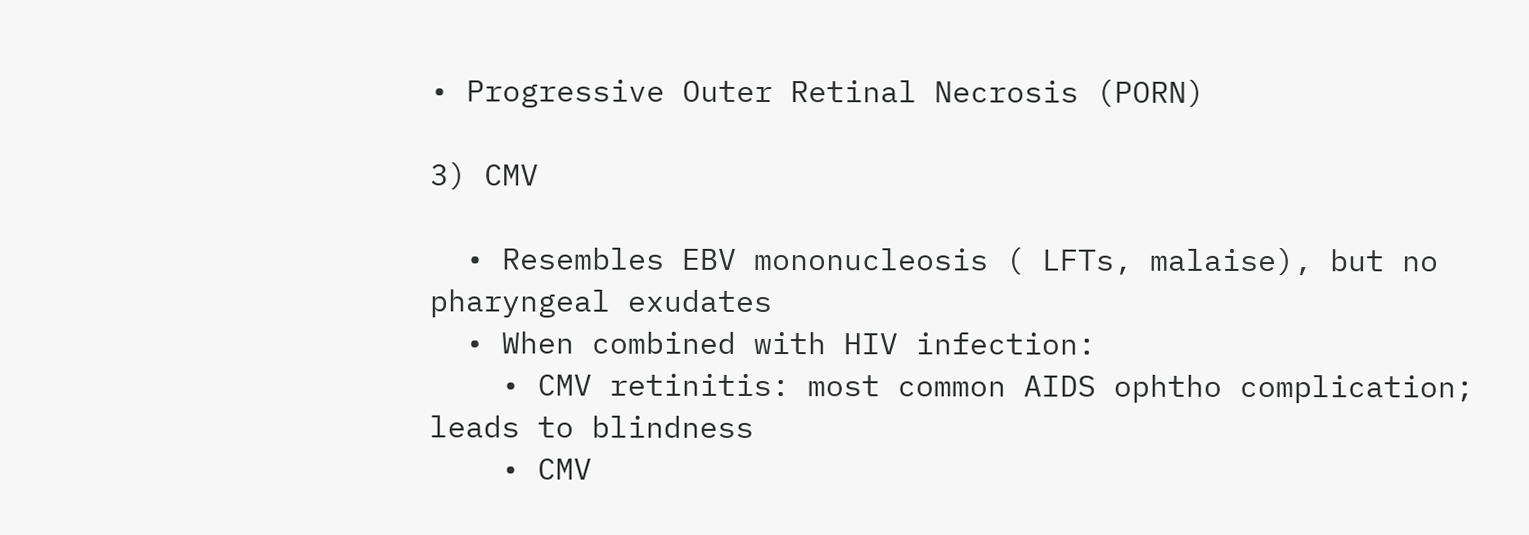• Progressive Outer Retinal Necrosis (PORN)

3) CMV

  • Resembles EBV mononucleosis ( LFTs, malaise), but no pharyngeal exudates
  • When combined with HIV infection:
    • CMV retinitis: most common AIDS ophtho complication; leads to blindness
    • CMV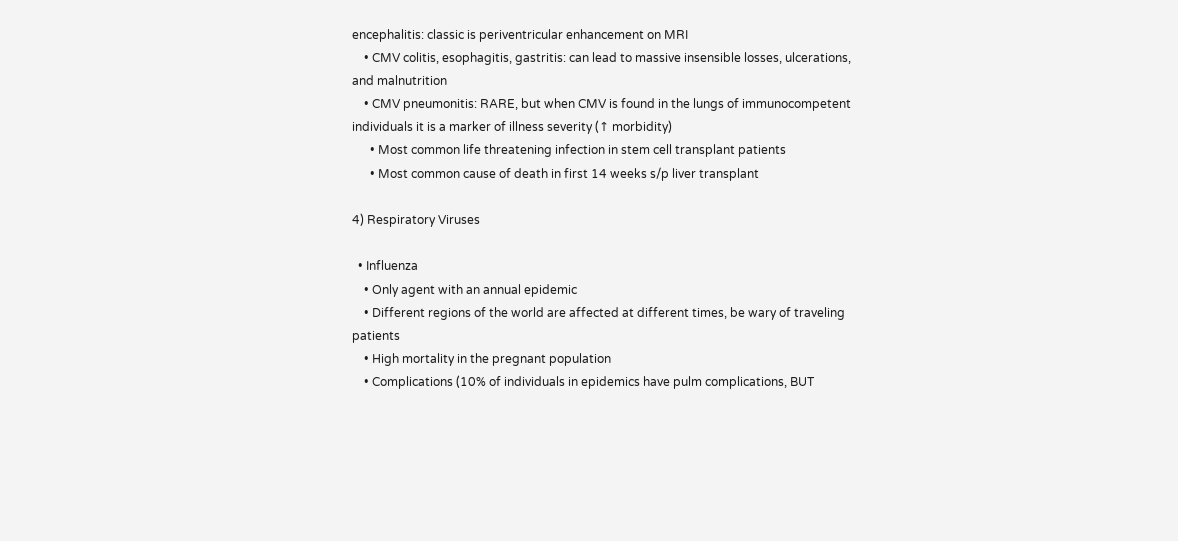encephalitis: classic is periventricular enhancement on MRI
    • CMV colitis, esophagitis, gastritis: can lead to massive insensible losses, ulcerations, and malnutrition
    • CMV pneumonitis: RARE, but when CMV is found in the lungs of immunocompetent individuals it is a marker of illness severity (↑ morbidity)
      • Most common life threatening infection in stem cell transplant patients
      • Most common cause of death in first 14 weeks s/p liver transplant

4) Respiratory Viruses

  • Influenza
    • Only agent with an annual epidemic
    • Different regions of the world are affected at different times, be wary of traveling patients
    • High mortality in the pregnant population
    • Complications (10% of individuals in epidemics have pulm complications, BUT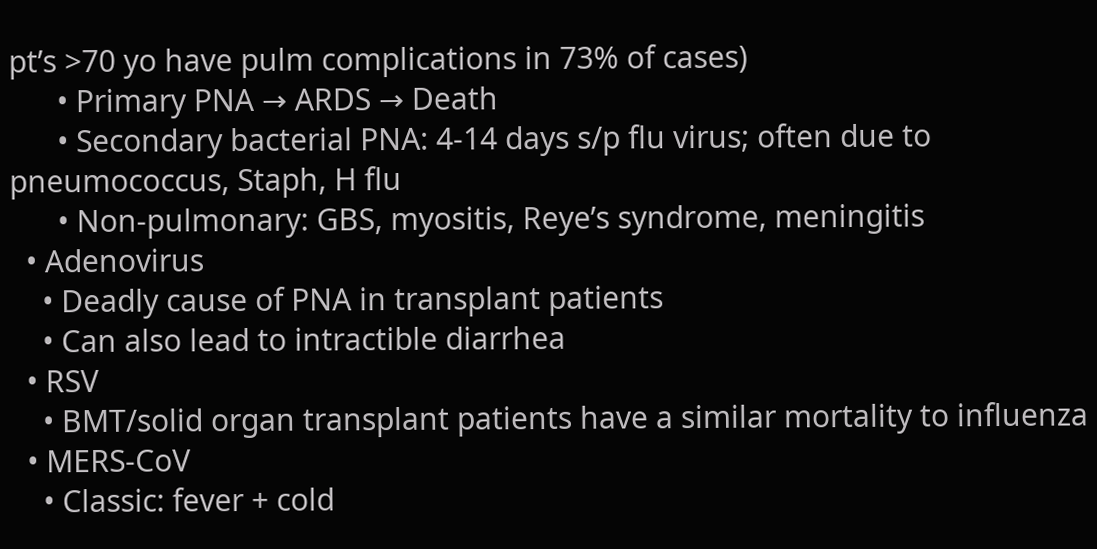pt’s >70 yo have pulm complications in 73% of cases)
      • Primary PNA → ARDS → Death
      • Secondary bacterial PNA: 4-14 days s/p flu virus; often due to pneumococcus, Staph, H flu
      • Non-pulmonary: GBS, myositis, Reye’s syndrome, meningitis
  • Adenovirus
    • Deadly cause of PNA in transplant patients
    • Can also lead to intractible diarrhea
  • RSV
    • BMT/solid organ transplant patients have a similar mortality to influenza
  • MERS-CoV
    • Classic: fever + cold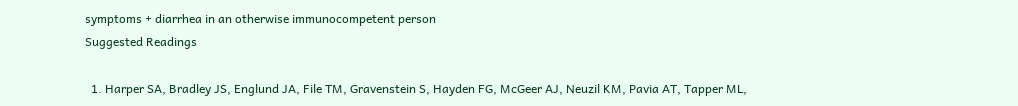symptoms + diarrhea in an otherwise immunocompetent person
Suggested Readings

  1. Harper SA, Bradley JS, Englund JA, File TM, Gravenstein S, Hayden FG, McGeer AJ, Neuzil KM, Pavia AT, Tapper ML,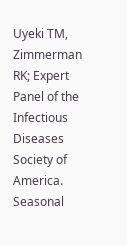Uyeki TM, Zimmerman RK; Expert Panel of the Infectious Diseases Society of America. Seasonal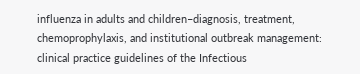influenza in adults and children–diagnosis, treatment, chemoprophylaxis, and institutional outbreak management: clinical practice guidelines of the Infectious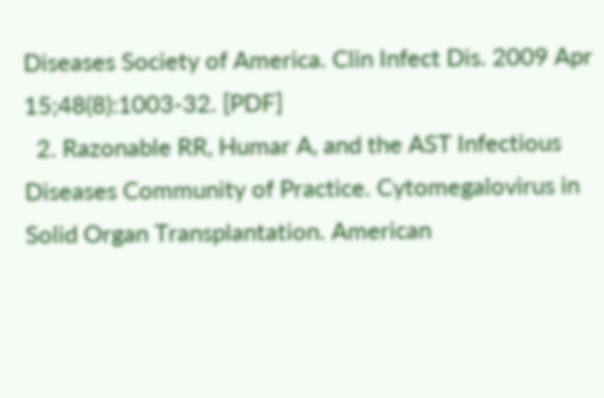Diseases Society of America. Clin Infect Dis. 2009 Apr 15;48(8):1003-32. [PDF]
  2. Razonable RR, Humar A, and the AST Infectious Diseases Community of Practice. Cytomegalovirus in Solid Organ Transplantation. American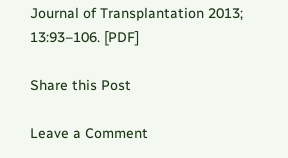Journal of Transplantation 2013; 13:93–106. [PDF]

Share this Post

Leave a Comment